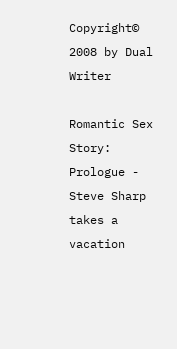Copyright© 2008 by Dual Writer

Romantic Sex Story: Prologue - Steve Sharp takes a vacation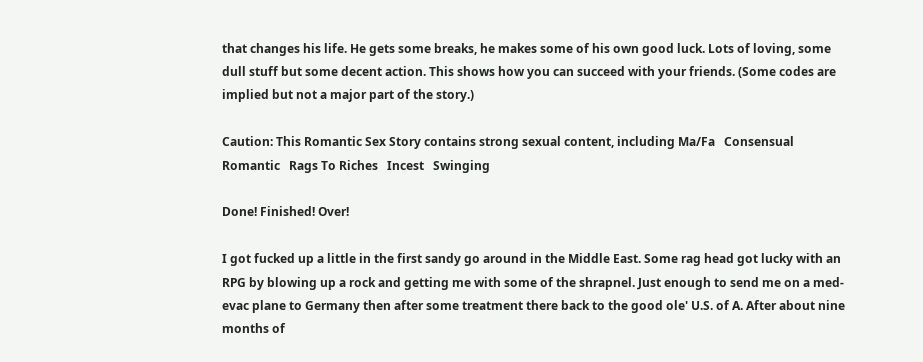that changes his life. He gets some breaks, he makes some of his own good luck. Lots of loving, some dull stuff but some decent action. This shows how you can succeed with your friends. (Some codes are implied but not a major part of the story.)

Caution: This Romantic Sex Story contains strong sexual content, including Ma/Fa   Consensual   Romantic   Rags To Riches   Incest   Swinging

Done! Finished! Over!

I got fucked up a little in the first sandy go around in the Middle East. Some rag head got lucky with an RPG by blowing up a rock and getting me with some of the shrapnel. Just enough to send me on a med-evac plane to Germany then after some treatment there back to the good ole' U.S. of A. After about nine months of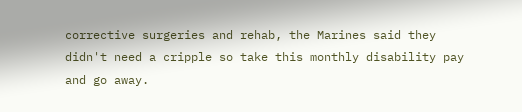corrective surgeries and rehab, the Marines said they didn't need a cripple so take this monthly disability pay and go away.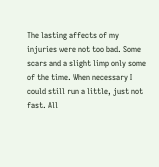The lasting affects of my injuries were not too bad. Some scars and a slight limp only some of the time. When necessary I could still run a little, just not fast. All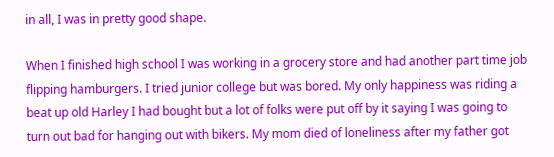in all, I was in pretty good shape.

When I finished high school I was working in a grocery store and had another part time job flipping hamburgers. I tried junior college but was bored. My only happiness was riding a beat up old Harley I had bought but a lot of folks were put off by it saying I was going to turn out bad for hanging out with bikers. My mom died of loneliness after my father got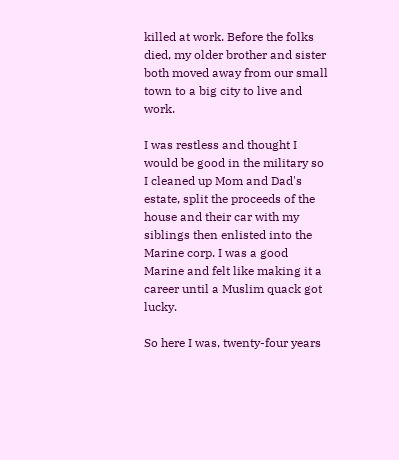killed at work. Before the folks died, my older brother and sister both moved away from our small town to a big city to live and work.

I was restless and thought I would be good in the military so I cleaned up Mom and Dad's estate, split the proceeds of the house and their car with my siblings then enlisted into the Marine corp. I was a good Marine and felt like making it a career until a Muslim quack got lucky.

So here I was, twenty-four years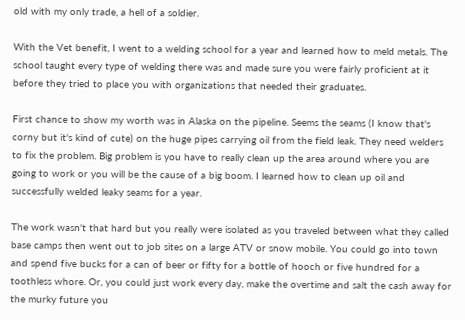old with my only trade, a hell of a soldier.

With the Vet benefit, I went to a welding school for a year and learned how to meld metals. The school taught every type of welding there was and made sure you were fairly proficient at it before they tried to place you with organizations that needed their graduates.

First chance to show my worth was in Alaska on the pipeline. Seems the seams (I know that's corny but it's kind of cute) on the huge pipes carrying oil from the field leak. They need welders to fix the problem. Big problem is you have to really clean up the area around where you are going to work or you will be the cause of a big boom. I learned how to clean up oil and successfully welded leaky seams for a year.

The work wasn't that hard but you really were isolated as you traveled between what they called base camps then went out to job sites on a large ATV or snow mobile. You could go into town and spend five bucks for a can of beer or fifty for a bottle of hooch or five hundred for a toothless whore. Or, you could just work every day, make the overtime and salt the cash away for the murky future you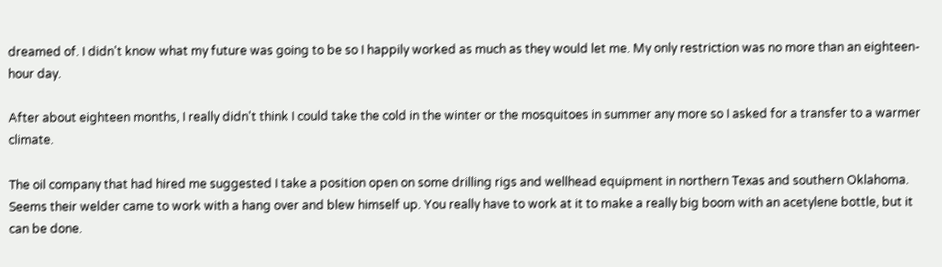dreamed of. I didn't know what my future was going to be so I happily worked as much as they would let me. My only restriction was no more than an eighteen-hour day.

After about eighteen months, I really didn't think I could take the cold in the winter or the mosquitoes in summer any more so I asked for a transfer to a warmer climate.

The oil company that had hired me suggested I take a position open on some drilling rigs and wellhead equipment in northern Texas and southern Oklahoma. Seems their welder came to work with a hang over and blew himself up. You really have to work at it to make a really big boom with an acetylene bottle, but it can be done.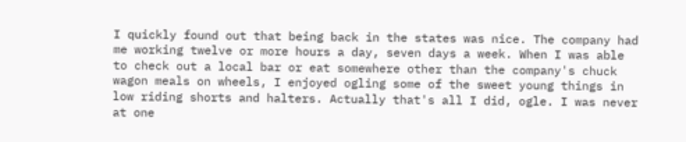I quickly found out that being back in the states was nice. The company had me working twelve or more hours a day, seven days a week. When I was able to check out a local bar or eat somewhere other than the company's chuck wagon meals on wheels, I enjoyed ogling some of the sweet young things in low riding shorts and halters. Actually that's all I did, ogle. I was never at one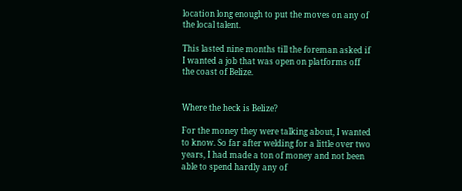location long enough to put the moves on any of the local talent.

This lasted nine months till the foreman asked if I wanted a job that was open on platforms off the coast of Belize.


Where the heck is Belize?

For the money they were talking about, I wanted to know. So far after welding for a little over two years, I had made a ton of money and not been able to spend hardly any of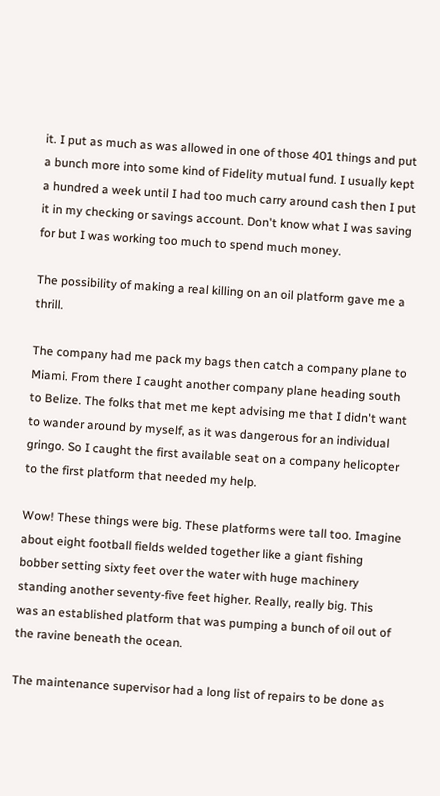it. I put as much as was allowed in one of those 401 things and put a bunch more into some kind of Fidelity mutual fund. I usually kept a hundred a week until I had too much carry around cash then I put it in my checking or savings account. Don't know what I was saving for but I was working too much to spend much money.

The possibility of making a real killing on an oil platform gave me a thrill.

The company had me pack my bags then catch a company plane to Miami. From there I caught another company plane heading south to Belize. The folks that met me kept advising me that I didn't want to wander around by myself, as it was dangerous for an individual gringo. So I caught the first available seat on a company helicopter to the first platform that needed my help.

Wow! These things were big. These platforms were tall too. Imagine about eight football fields welded together like a giant fishing bobber setting sixty feet over the water with huge machinery standing another seventy-five feet higher. Really, really big. This was an established platform that was pumping a bunch of oil out of the ravine beneath the ocean.

The maintenance supervisor had a long list of repairs to be done as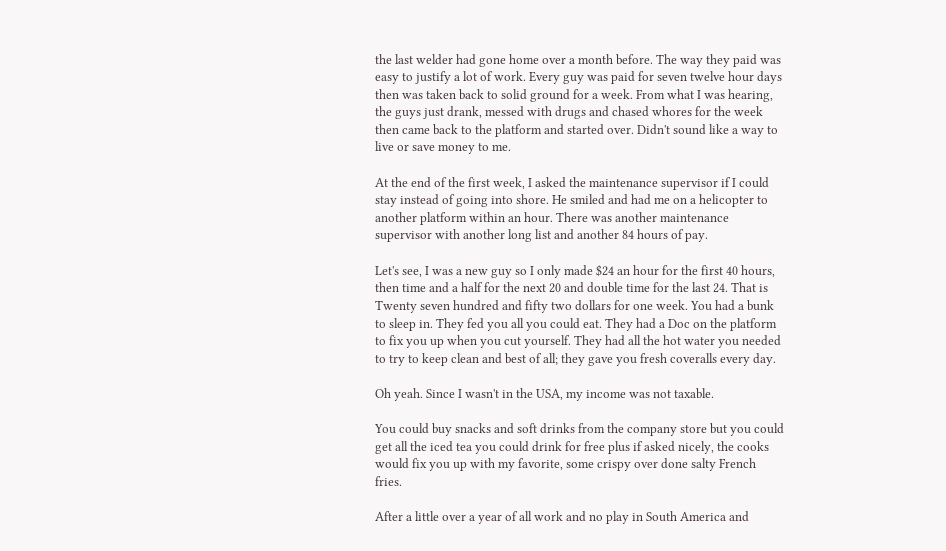the last welder had gone home over a month before. The way they paid was easy to justify a lot of work. Every guy was paid for seven twelve hour days then was taken back to solid ground for a week. From what I was hearing, the guys just drank, messed with drugs and chased whores for the week then came back to the platform and started over. Didn't sound like a way to live or save money to me.

At the end of the first week, I asked the maintenance supervisor if I could stay instead of going into shore. He smiled and had me on a helicopter to another platform within an hour. There was another maintenance supervisor with another long list and another 84 hours of pay.

Let's see, I was a new guy so I only made $24 an hour for the first 40 hours, then time and a half for the next 20 and double time for the last 24. That is Twenty seven hundred and fifty two dollars for one week. You had a bunk to sleep in. They fed you all you could eat. They had a Doc on the platform to fix you up when you cut yourself. They had all the hot water you needed to try to keep clean and best of all; they gave you fresh coveralls every day.

Oh yeah. Since I wasn't in the USA, my income was not taxable.

You could buy snacks and soft drinks from the company store but you could get all the iced tea you could drink for free plus if asked nicely, the cooks would fix you up with my favorite, some crispy over done salty French fries.

After a little over a year of all work and no play in South America and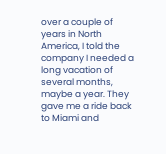over a couple of years in North America, I told the company I needed a long vacation of several months, maybe a year. They gave me a ride back to Miami and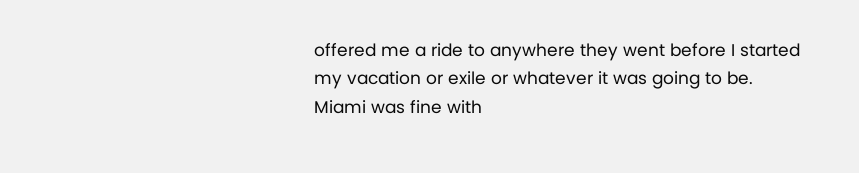offered me a ride to anywhere they went before I started my vacation or exile or whatever it was going to be. Miami was fine with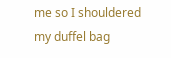me so I shouldered my duffel bag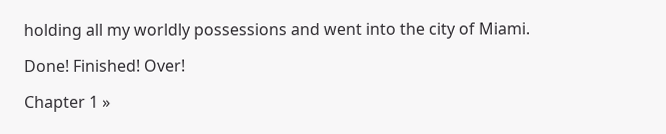holding all my worldly possessions and went into the city of Miami.

Done! Finished! Over!

Chapter 1 »